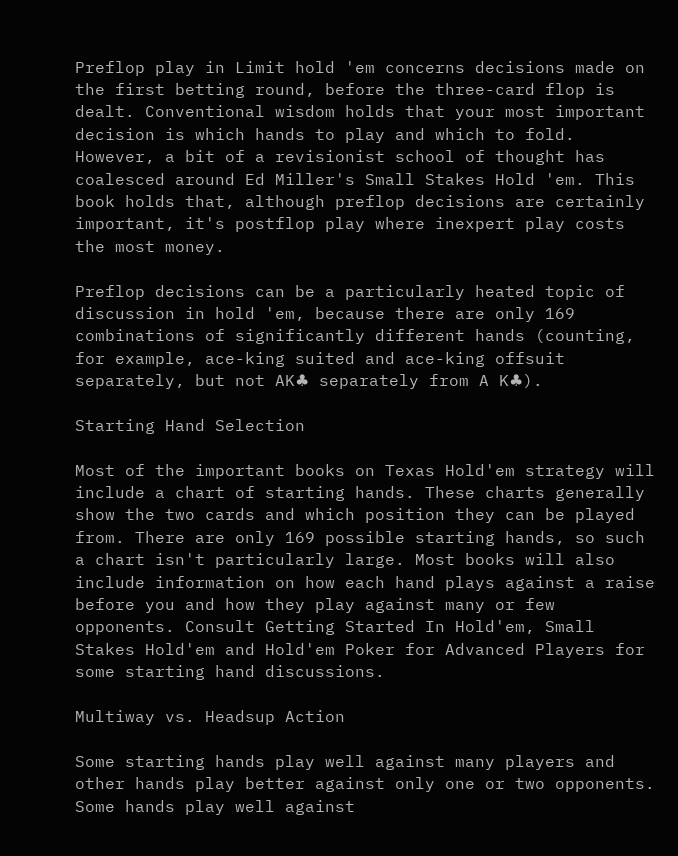Preflop play in Limit hold 'em concerns decisions made on the first betting round, before the three-card flop is dealt. Conventional wisdom holds that your most important decision is which hands to play and which to fold. However, a bit of a revisionist school of thought has coalesced around Ed Miller's Small Stakes Hold 'em. This book holds that, although preflop decisions are certainly important, it's postflop play where inexpert play costs the most money.

Preflop decisions can be a particularly heated topic of discussion in hold 'em, because there are only 169 combinations of significantly different hands (counting, for example, ace-king suited and ace-king offsuit separately, but not AK♣ separately from A K♣).

Starting Hand Selection

Most of the important books on Texas Hold'em strategy will include a chart of starting hands. These charts generally show the two cards and which position they can be played from. There are only 169 possible starting hands, so such a chart isn't particularly large. Most books will also include information on how each hand plays against a raise before you and how they play against many or few opponents. Consult Getting Started In Hold'em, Small Stakes Hold'em and Hold'em Poker for Advanced Players for some starting hand discussions.

Multiway vs. Headsup Action

Some starting hands play well against many players and other hands play better against only one or two opponents. Some hands play well against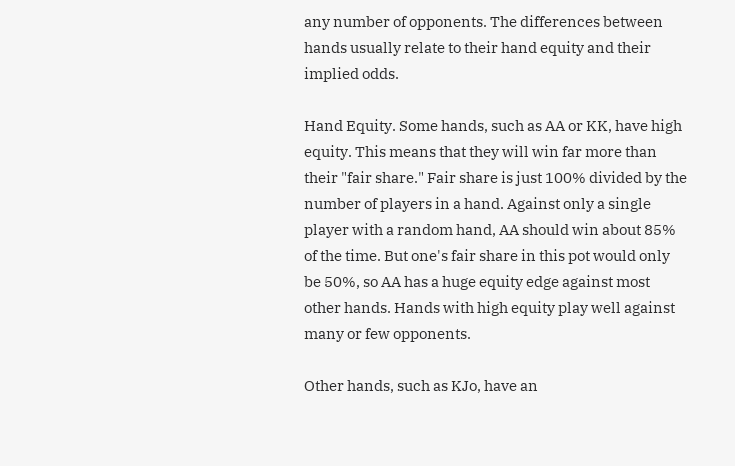any number of opponents. The differences between hands usually relate to their hand equity and their implied odds.

Hand Equity. Some hands, such as AA or KK, have high equity. This means that they will win far more than their "fair share." Fair share is just 100% divided by the number of players in a hand. Against only a single player with a random hand, AA should win about 85% of the time. But one's fair share in this pot would only be 50%, so AA has a huge equity edge against most other hands. Hands with high equity play well against many or few opponents.

Other hands, such as KJo, have an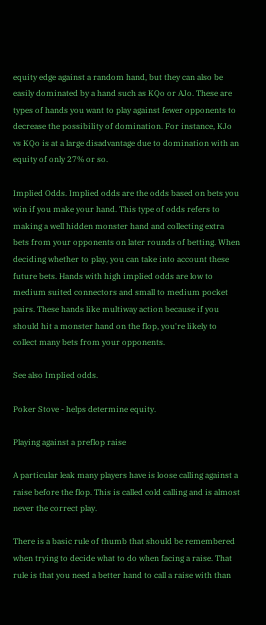equity edge against a random hand, but they can also be easily dominated by a hand such as KQo or AJo. These are types of hands you want to play against fewer opponents to decrease the possibility of domination. For instance, KJo vs KQo is at a large disadvantage due to domination with an equity of only 27% or so.

Implied Odds. Implied odds are the odds based on bets you win if you make your hand. This type of odds refers to making a well hidden monster hand and collecting extra bets from your opponents on later rounds of betting. When deciding whether to play, you can take into account these future bets. Hands with high implied odds are low to medium suited connectors and small to medium pocket pairs. These hands like multiway action because if you should hit a monster hand on the flop, you're likely to collect many bets from your opponents.

See also Implied odds.

Poker Stove - helps determine equity.

Playing against a preflop raise

A particular leak many players have is loose calling against a raise before the flop. This is called cold calling and is almost never the correct play.

There is a basic rule of thumb that should be remembered when trying to decide what to do when facing a raise. That rule is that you need a better hand to call a raise with than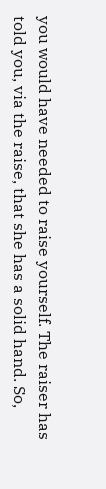you would have needed to raise yourself. The raiser has told you, via the raise, that she has a solid hand. So,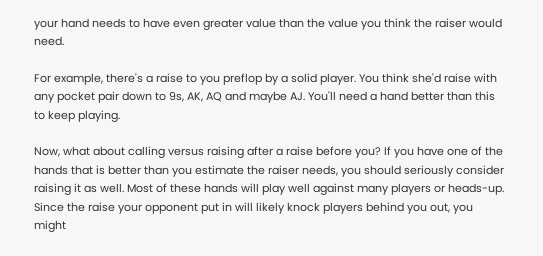your hand needs to have even greater value than the value you think the raiser would need.

For example, there's a raise to you preflop by a solid player. You think she'd raise with any pocket pair down to 9s, AK, AQ and maybe AJ. You'll need a hand better than this to keep playing.

Now, what about calling versus raising after a raise before you? If you have one of the hands that is better than you estimate the raiser needs, you should seriously consider raising it as well. Most of these hands will play well against many players or heads-up. Since the raise your opponent put in will likely knock players behind you out, you might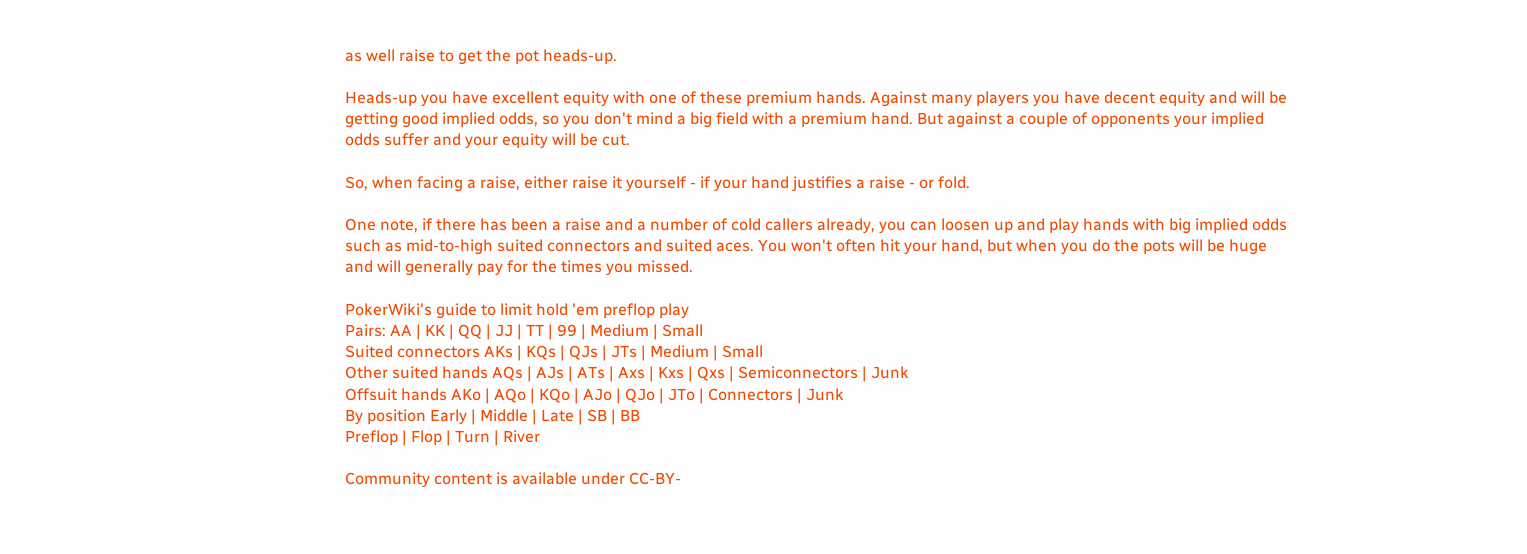as well raise to get the pot heads-up.

Heads-up you have excellent equity with one of these premium hands. Against many players you have decent equity and will be getting good implied odds, so you don't mind a big field with a premium hand. But against a couple of opponents your implied odds suffer and your equity will be cut.

So, when facing a raise, either raise it yourself - if your hand justifies a raise - or fold.

One note, if there has been a raise and a number of cold callers already, you can loosen up and play hands with big implied odds such as mid-to-high suited connectors and suited aces. You won't often hit your hand, but when you do the pots will be huge and will generally pay for the times you missed.

PokerWiki's guide to limit hold 'em preflop play
Pairs: AA | KK | QQ | JJ | TT | 99 | Medium | Small
Suited connectors AKs | KQs | QJs | JTs | Medium | Small
Other suited hands AQs | AJs | ATs | Axs | Kxs | Qxs | Semiconnectors | Junk
Offsuit hands AKo | AQo | KQo | AJo | QJo | JTo | Connectors | Junk
By position Early | Middle | Late | SB | BB
Preflop | Flop | Turn | River

Community content is available under CC-BY-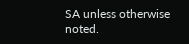SA unless otherwise noted.